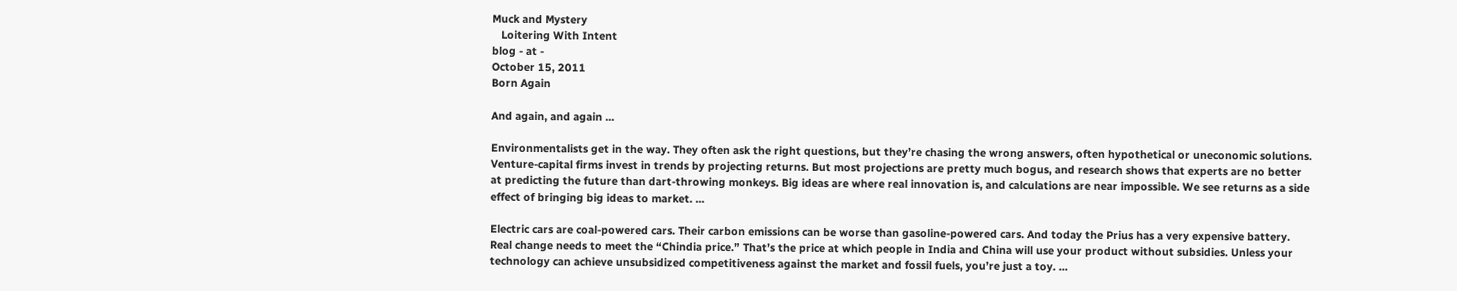Muck and Mystery
   Loitering With Intent
blog - at -
October 15, 2011
Born Again

And again, and again ...

Environmentalists get in the way. They often ask the right questions, but they’re chasing the wrong answers, often hypothetical or uneconomic solutions. Venture-capital firms invest in trends by projecting returns. But most projections are pretty much bogus, and research shows that experts are no better at predicting the future than dart-throwing monkeys. Big ideas are where real innovation is, and calculations are near impossible. We see returns as a side effect of bringing big ideas to market. ...

Electric cars are coal-powered cars. Their carbon emissions can be worse than gasoline-powered cars. And today the Prius has a very expensive battery. Real change needs to meet the “Chindia price.” That’s the price at which people in India and China will use your product without subsidies. Unless your technology can achieve unsubsidized competitiveness against the market and fossil fuels, you’re just a toy. ...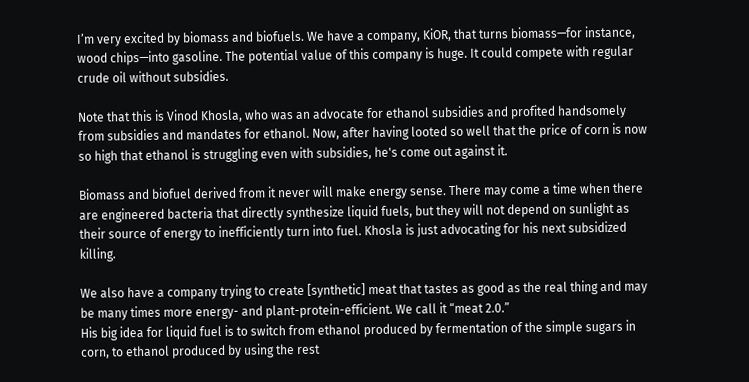I’m very excited by biomass and biofuels. We have a company, KiOR, that turns biomass—for instance, wood chips—into gasoline. The potential value of this company is huge. It could compete with regular crude oil without subsidies.

Note that this is Vinod Khosla, who was an advocate for ethanol subsidies and profited handsomely from subsidies and mandates for ethanol. Now, after having looted so well that the price of corn is now so high that ethanol is struggling even with subsidies, he's come out against it.

Biomass and biofuel derived from it never will make energy sense. There may come a time when there are engineered bacteria that directly synthesize liquid fuels, but they will not depend on sunlight as their source of energy to inefficiently turn into fuel. Khosla is just advocating for his next subsidized killing.

We also have a company trying to create [synthetic] meat that tastes as good as the real thing and may be many times more energy- and plant-protein-efficient. We call it “meat 2.0.”
His big idea for liquid fuel is to switch from ethanol produced by fermentation of the simple sugars in corn, to ethanol produced by using the rest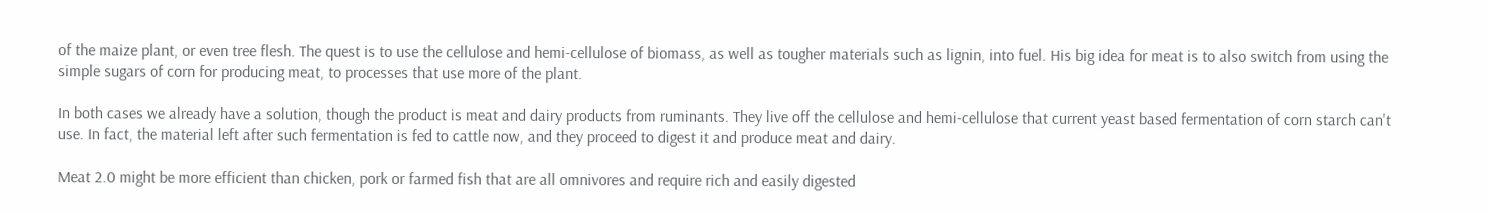of the maize plant, or even tree flesh. The quest is to use the cellulose and hemi-cellulose of biomass, as well as tougher materials such as lignin, into fuel. His big idea for meat is to also switch from using the simple sugars of corn for producing meat, to processes that use more of the plant.

In both cases we already have a solution, though the product is meat and dairy products from ruminants. They live off the cellulose and hemi-cellulose that current yeast based fermentation of corn starch can't use. In fact, the material left after such fermentation is fed to cattle now, and they proceed to digest it and produce meat and dairy.

Meat 2.0 might be more efficient than chicken, pork or farmed fish that are all omnivores and require rich and easily digested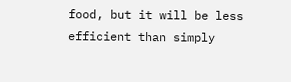food, but it will be less efficient than simply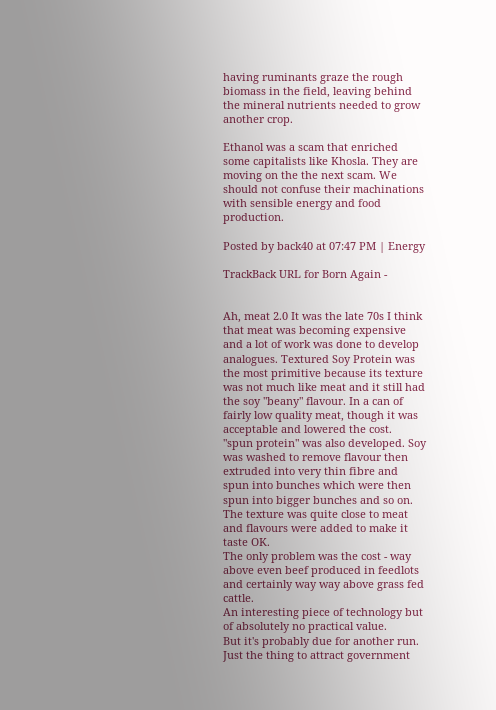having ruminants graze the rough biomass in the field, leaving behind the mineral nutrients needed to grow another crop.

Ethanol was a scam that enriched some capitalists like Khosla. They are moving on the the next scam. We should not confuse their machinations with sensible energy and food production.

Posted by back40 at 07:47 PM | Energy

TrackBack URL for Born Again -


Ah, meat 2.0 It was the late 70s I think that meat was becoming expensive and a lot of work was done to develop analogues. Textured Soy Protein was the most primitive because its texture was not much like meat and it still had the soy "beany" flavour. In a can of fairly low quality meat, though it was acceptable and lowered the cost.
"spun protein" was also developed. Soy was washed to remove flavour then extruded into very thin fibre and spun into bunches which were then spun into bigger bunches and so on. The texture was quite close to meat and flavours were added to make it taste OK.
The only problem was the cost - way above even beef produced in feedlots and certainly way way above grass fed cattle.
An interesting piece of technology but of absolutely no practical value.
But it's probably due for another run. Just the thing to attract government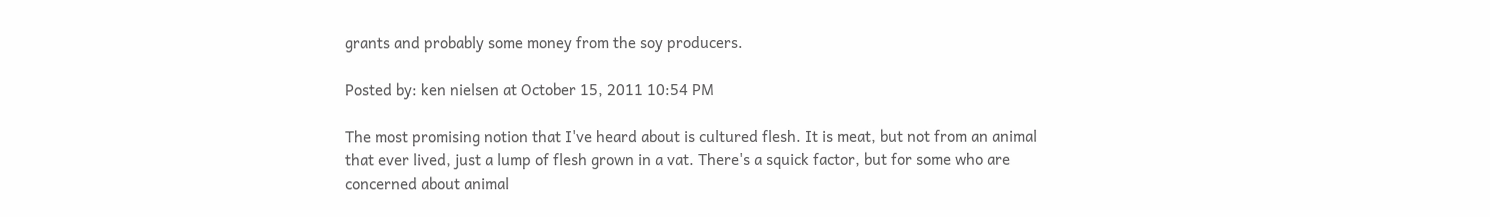grants and probably some money from the soy producers.

Posted by: ken nielsen at October 15, 2011 10:54 PM

The most promising notion that I've heard about is cultured flesh. It is meat, but not from an animal that ever lived, just a lump of flesh grown in a vat. There's a squick factor, but for some who are concerned about animal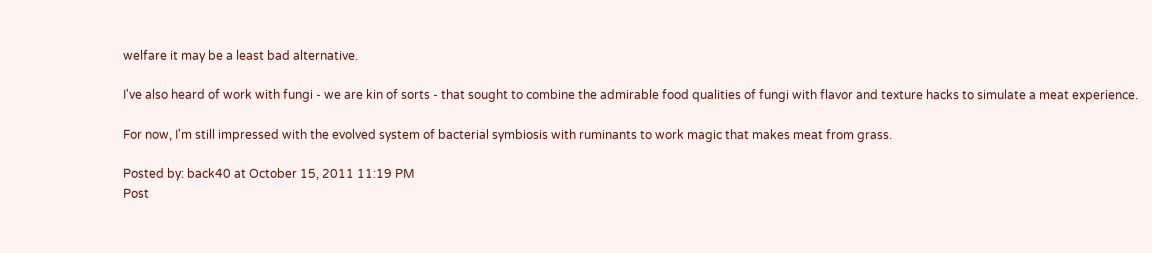welfare it may be a least bad alternative.

I've also heard of work with fungi - we are kin of sorts - that sought to combine the admirable food qualities of fungi with flavor and texture hacks to simulate a meat experience.

For now, I'm still impressed with the evolved system of bacterial symbiosis with ruminants to work magic that makes meat from grass.

Posted by: back40 at October 15, 2011 11:19 PM
Post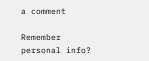a comment

Remember personal info?